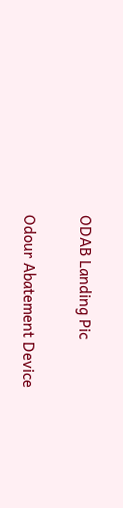ODAB Landing Pic

Odour Abatement Device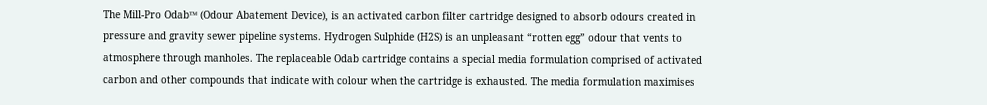The Mill-Pro Odab™ (Odour Abatement Device), is an activated carbon filter cartridge designed to absorb odours created in pressure and gravity sewer pipeline systems. Hydrogen Sulphide (H2S) is an unpleasant “rotten egg” odour that vents to atmosphere through manholes. The replaceable Odab cartridge contains a special media formulation comprised of activated carbon and other compounds that indicate with colour when the cartridge is exhausted. The media formulation maximises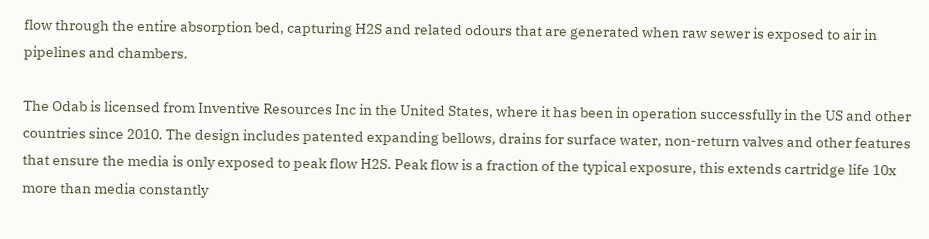flow through the entire absorption bed, capturing H2S and related odours that are generated when raw sewer is exposed to air in pipelines and chambers.

The Odab is licensed from Inventive Resources Inc in the United States, where it has been in operation successfully in the US and other countries since 2010. The design includes patented expanding bellows, drains for surface water, non-return valves and other features that ensure the media is only exposed to peak flow H2S. Peak flow is a fraction of the typical exposure, this extends cartridge life 10x more than media constantly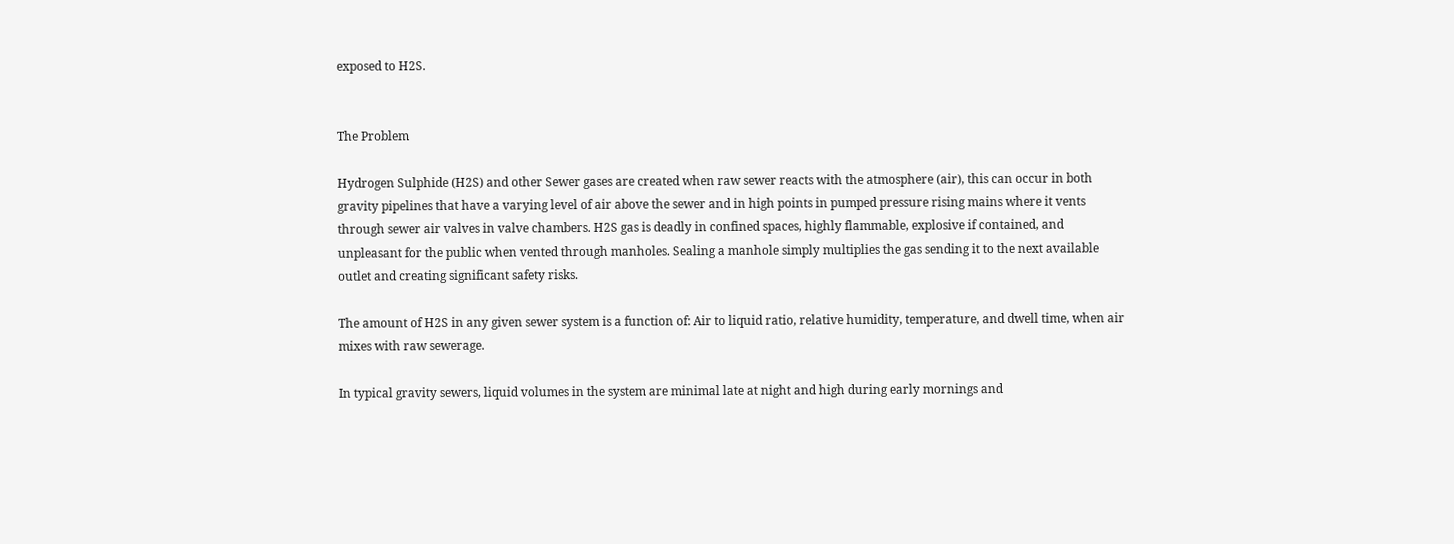exposed to H2S.


The Problem

Hydrogen Sulphide (H2S) and other Sewer gases are created when raw sewer reacts with the atmosphere (air), this can occur in both gravity pipelines that have a varying level of air above the sewer and in high points in pumped pressure rising mains where it vents through sewer air valves in valve chambers. H2S gas is deadly in confined spaces, highly flammable, explosive if contained, and unpleasant for the public when vented through manholes. Sealing a manhole simply multiplies the gas sending it to the next available outlet and creating significant safety risks.

The amount of H2S in any given sewer system is a function of: Air to liquid ratio, relative humidity, temperature, and dwell time, when air mixes with raw sewerage.

In typical gravity sewers, liquid volumes in the system are minimal late at night and high during early mornings and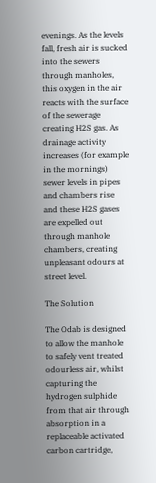evenings. As the levels fall, fresh air is sucked into the sewers through manholes, this oxygen in the air reacts with the surface of the sewerage creating H2S gas. As drainage activity increases (for example in the mornings) sewer levels in pipes and chambers rise and these H2S gases are expelled out through manhole chambers, creating unpleasant odours at street level.

The Solution

The Odab is designed to allow the manhole to safely vent treated odourless air, whilst capturing the hydrogen sulphide from that air through absorption in a replaceable activated carbon cartridge,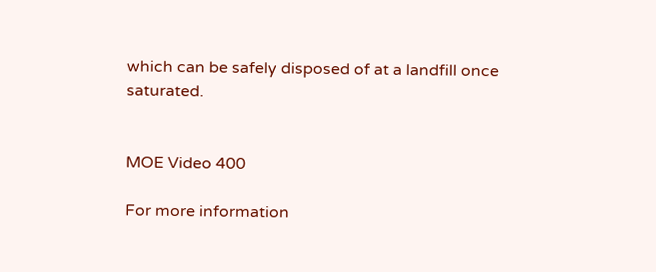which can be safely disposed of at a landfill once saturated.


MOE Video 400

For more information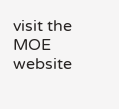visit the MOE website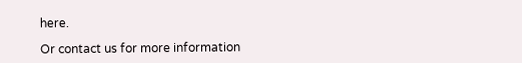here.

Or contact us for more information